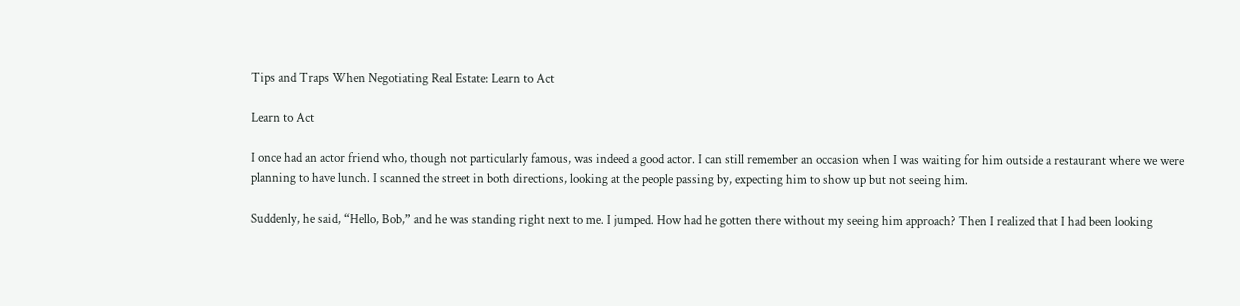Tips and Traps When Negotiating Real Estate: Learn to Act

Learn to Act

I once had an actor friend who, though not particularly famous, was indeed a good actor. I can still remember an occasion when I was waiting for him outside a restaurant where we were planning to have lunch. I scanned the street in both directions, looking at the people passing by, expecting him to show up but not seeing him.

Suddenly, he said, “Hello, Bob,” and he was standing right next to me. I jumped. How had he gotten there without my seeing him approach? Then I realized that I had been looking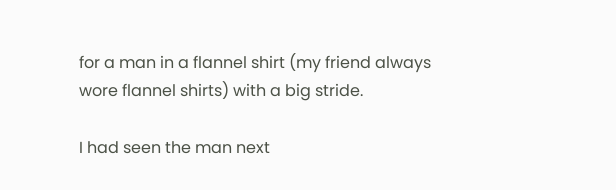for a man in a flannel shirt (my friend always wore flannel shirts) with a big stride.

I had seen the man next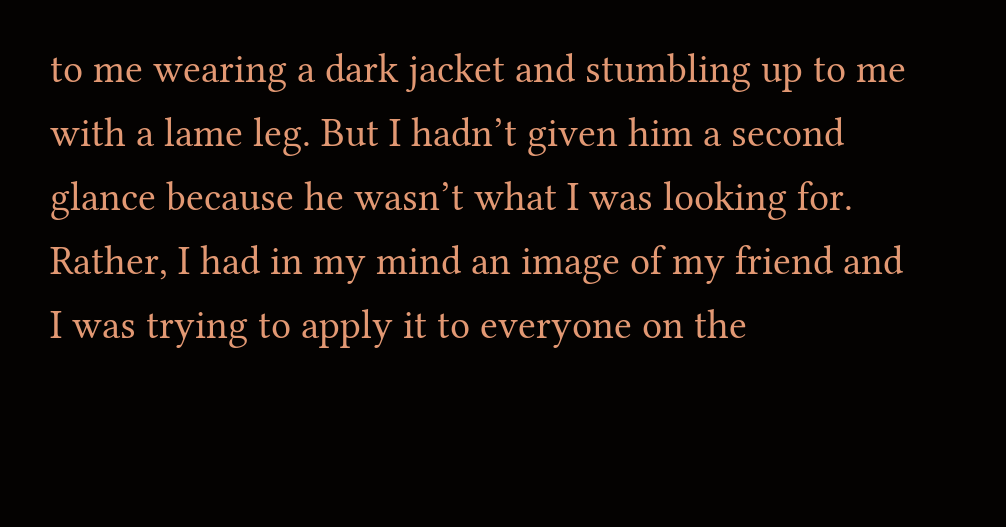to me wearing a dark jacket and stumbling up to me with a lame leg. But I hadn’t given him a second glance because he wasn’t what I was looking for. Rather, I had in my mind an image of my friend and I was trying to apply it to everyone on the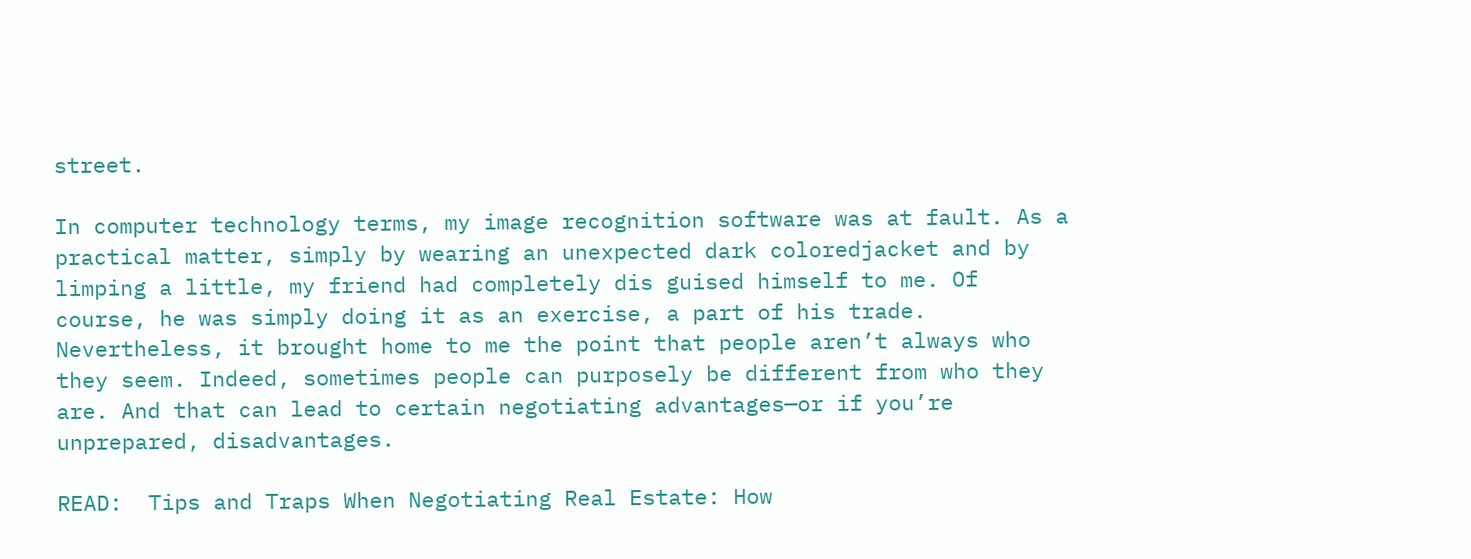street.

In computer technology terms, my image recognition software was at fault. As a practical matter, simply by wearing an unexpected dark coloredjacket and by limping a little, my friend had completely dis guised himself to me. Of course, he was simply doing it as an exercise, a part of his trade. Nevertheless, it brought home to me the point that people aren’t always who they seem. Indeed, sometimes people can purposely be different from who they are. And that can lead to certain negotiating advantages—or if you’re unprepared, disadvantages.

READ:  Tips and Traps When Negotiating Real Estate: How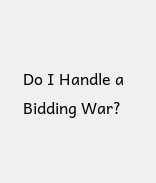Do I Handle a Bidding War?